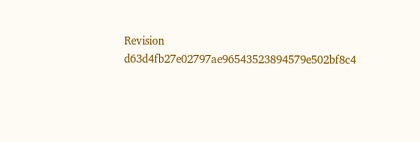Revision d63d4fb27e02797ae96543523894579e502bf8c4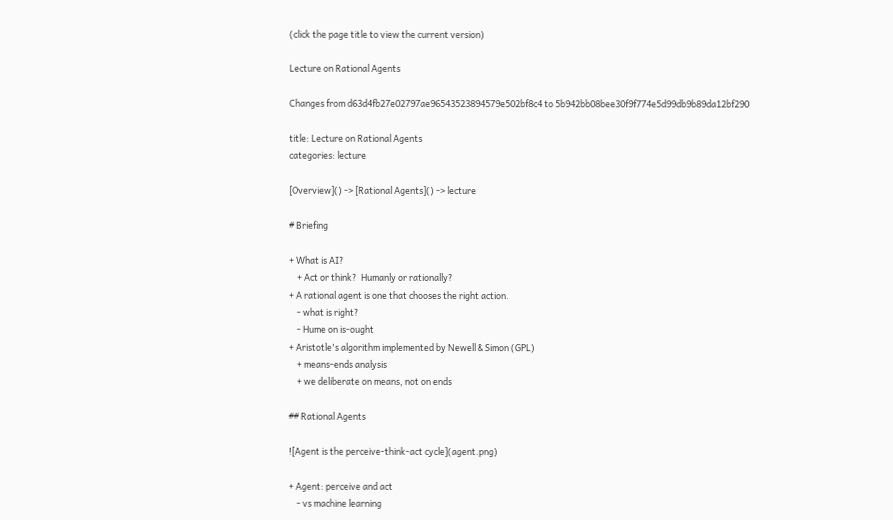(click the page title to view the current version)

Lecture on Rational Agents

Changes from d63d4fb27e02797ae96543523894579e502bf8c4 to 5b942bb08bee30f9f774e5d99db9b89da12bf290

title: Lecture on Rational Agents
categories: lecture

[Overview]() -> [Rational Agents]() -> lecture

# Briefing

+ What is AI?
    + Act or think?  Humanly or rationally?
+ A rational agent is one that chooses the right action.
    - what is right?
    - Hume on is-ought
+ Aristotle's algorithm implemented by Newell & Simon (GPL)
    + means-ends analysis
    + we deliberate on means, not on ends

## Rational Agents

![Agent is the perceive-think-act cycle](agent.png)

+ Agent: perceive and act
    - vs machine learning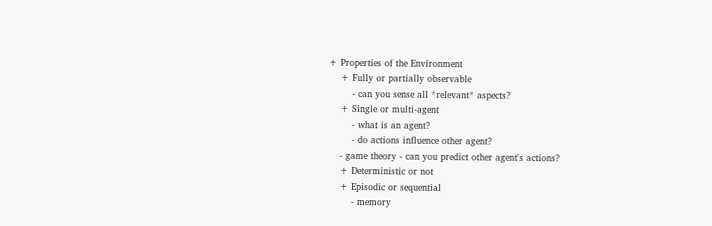+ Properties of the Environment
    + Fully or partially observable
        - can you sense all *relevant* aspects?
    + Single or multi-agent
        - what is an agent?
        - do actions influence other agent?
    - game theory - can you predict other agent's actions?
    + Deterministic or not
    + Episodic or sequential
        - memory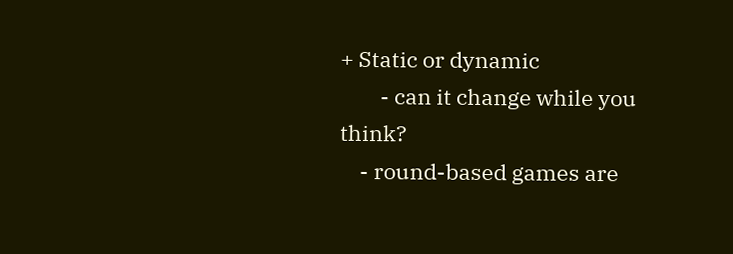+ Static or dynamic
        - can it change while you think?
    - round-based games are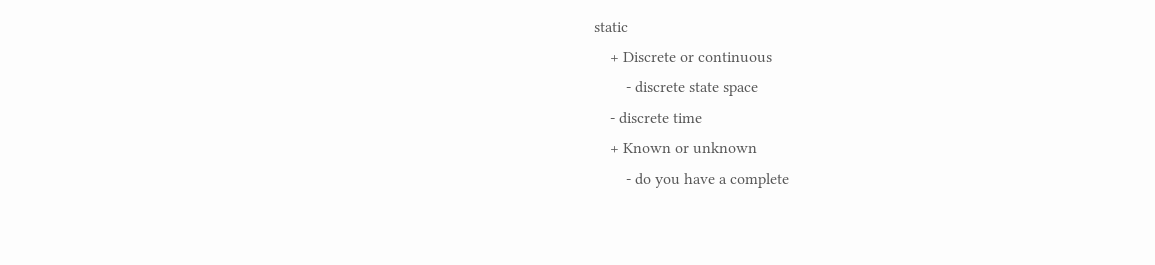static
    + Discrete or continuous
        - discrete state space
    - discrete time
    + Known or unknown
        - do you have a complete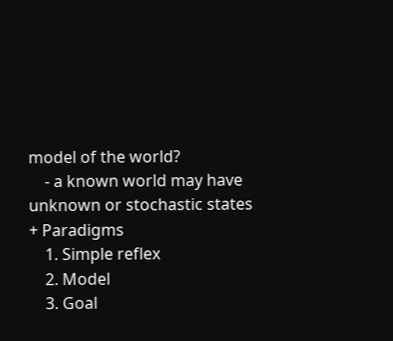model of the world?
    - a known world may have unknown or stochastic states
+ Paradigms
    1. Simple reflex
    2. Model
    3. Goal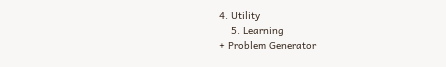4. Utility
    5. Learning
+ Problem Generator